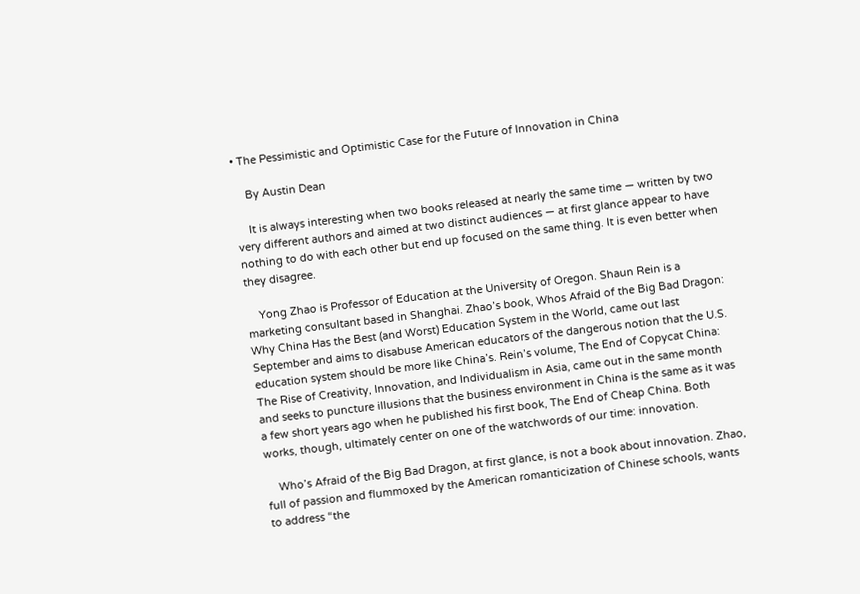• The Pessimistic and Optimistic Case for the Future of Innovation in China

    By Austin Dean

    It is always interesting when two books released at nearly the same time — written by two very different authors and aimed at two distinct audiences — at first glance appear to have nothing to do with each other but end up focused on the same thing. It is even better when they disagree.

    Yong Zhao is Professor of Education at the University of Oregon. Shaun Rein is a marketing consultant based in Shanghai. Zhao’s book, Whos Afraid of the Big Bad Dragon: Why China Has the Best (and Worst) Education System in the World, came out last September and aims to disabuse American educators of the dangerous notion that the U.S. education system should be more like China’s. Rein’s volume, The End of Copycat China: The Rise of Creativity, Innovation, and Individualism in Asia, came out in the same month and seeks to puncture illusions that the business environment in China is the same as it was a few short years ago when he published his first book, The End of Cheap China. Both works, though, ultimately center on one of the watchwords of our time: innovation.

    Who’s Afraid of the Big Bad Dragon, at first glance, is not a book about innovation. Zhao, full of passion and flummoxed by the American romanticization of Chinese schools, wants to address “the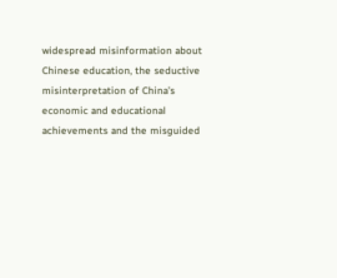widespread misinformation about Chinese education, the seductive misinterpretation of China’s economic and educational achievements and the misguided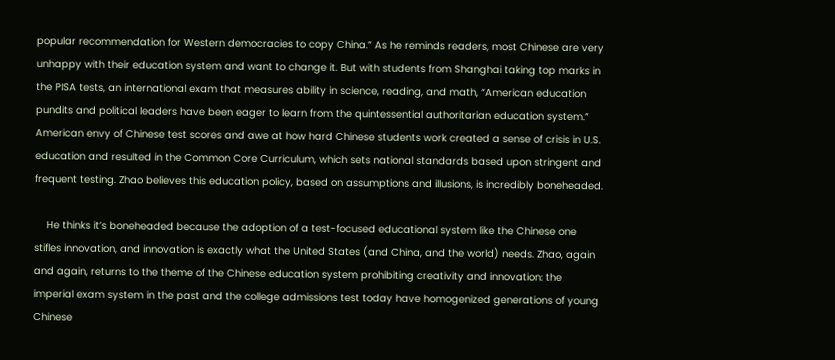popular recommendation for Western democracies to copy China.” As he reminds readers, most Chinese are very unhappy with their education system and want to change it. But with students from Shanghai taking top marks in the PISA tests, an international exam that measures ability in science, reading, and math, “American education pundits and political leaders have been eager to learn from the quintessential authoritarian education system.” American envy of Chinese test scores and awe at how hard Chinese students work created a sense of crisis in U.S. education and resulted in the Common Core Curriculum, which sets national standards based upon stringent and frequent testing. Zhao believes this education policy, based on assumptions and illusions, is incredibly boneheaded.

    He thinks it’s boneheaded because the adoption of a test-focused educational system like the Chinese one stifles innovation, and innovation is exactly what the United States (and China, and the world) needs. Zhao, again and again, returns to the theme of the Chinese education system prohibiting creativity and innovation: the imperial exam system in the past and the college admissions test today have homogenized generations of young Chinese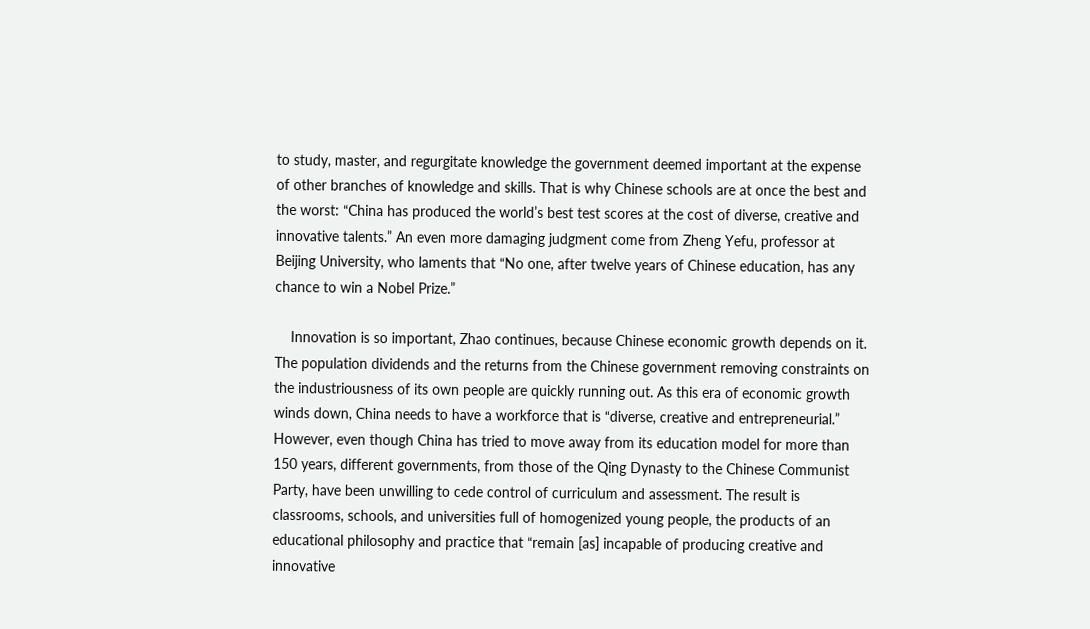to study, master, and regurgitate knowledge the government deemed important at the expense of other branches of knowledge and skills. That is why Chinese schools are at once the best and the worst: “China has produced the world’s best test scores at the cost of diverse, creative and innovative talents.” An even more damaging judgment come from Zheng Yefu, professor at Beijing University, who laments that “No one, after twelve years of Chinese education, has any chance to win a Nobel Prize.”

    Innovation is so important, Zhao continues, because Chinese economic growth depends on it. The population dividends and the returns from the Chinese government removing constraints on the industriousness of its own people are quickly running out. As this era of economic growth winds down, China needs to have a workforce that is “diverse, creative and entrepreneurial.” However, even though China has tried to move away from its education model for more than 150 years, different governments, from those of the Qing Dynasty to the Chinese Communist Party, have been unwilling to cede control of curriculum and assessment. The result is classrooms, schools, and universities full of homogenized young people, the products of an educational philosophy and practice that “remain [as] incapable of producing creative and innovative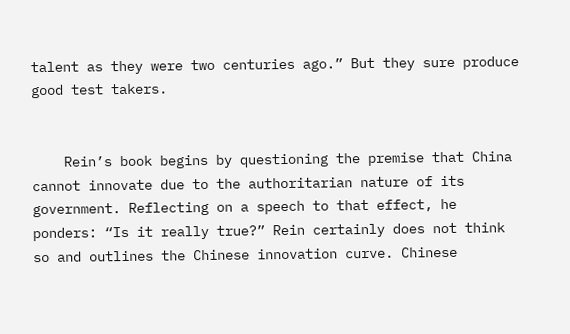talent as they were two centuries ago.” But they sure produce good test takers.


    Rein’s book begins by questioning the premise that China cannot innovate due to the authoritarian nature of its government. Reflecting on a speech to that effect, he ponders: “Is it really true?” Rein certainly does not think so and outlines the Chinese innovation curve. Chinese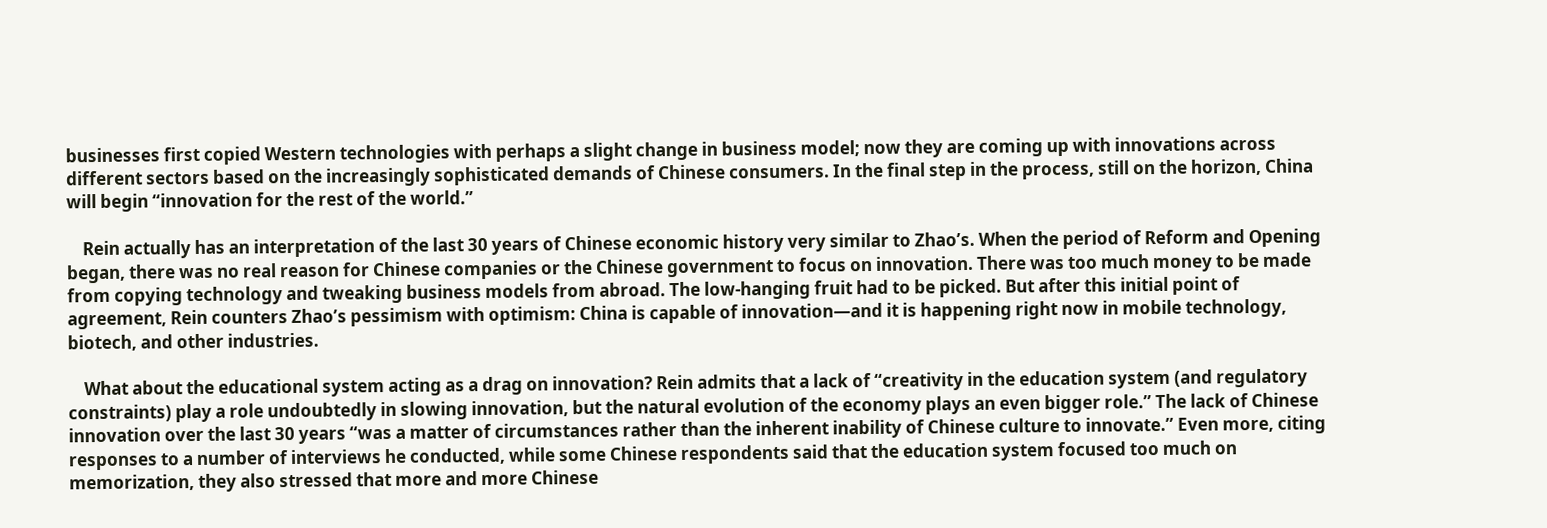businesses first copied Western technologies with perhaps a slight change in business model; now they are coming up with innovations across different sectors based on the increasingly sophisticated demands of Chinese consumers. In the final step in the process, still on the horizon, China will begin “innovation for the rest of the world.”

    Rein actually has an interpretation of the last 30 years of Chinese economic history very similar to Zhao’s. When the period of Reform and Opening began, there was no real reason for Chinese companies or the Chinese government to focus on innovation. There was too much money to be made from copying technology and tweaking business models from abroad. The low-hanging fruit had to be picked. But after this initial point of agreement, Rein counters Zhao’s pessimism with optimism: China is capable of innovation—and it is happening right now in mobile technology, biotech, and other industries.

    What about the educational system acting as a drag on innovation? Rein admits that a lack of “creativity in the education system (and regulatory constraints) play a role undoubtedly in slowing innovation, but the natural evolution of the economy plays an even bigger role.” The lack of Chinese innovation over the last 30 years “was a matter of circumstances rather than the inherent inability of Chinese culture to innovate.” Even more, citing responses to a number of interviews he conducted, while some Chinese respondents said that the education system focused too much on memorization, they also stressed that more and more Chinese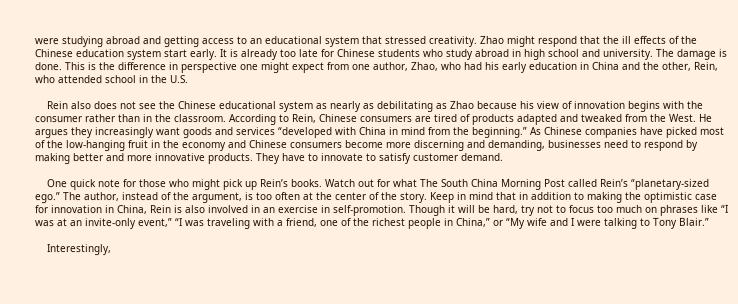were studying abroad and getting access to an educational system that stressed creativity. Zhao might respond that the ill effects of the Chinese education system start early. It is already too late for Chinese students who study abroad in high school and university. The damage is done. This is the difference in perspective one might expect from one author, Zhao, who had his early education in China and the other, Rein, who attended school in the U.S.

    Rein also does not see the Chinese educational system as nearly as debilitating as Zhao because his view of innovation begins with the consumer rather than in the classroom. According to Rein, Chinese consumers are tired of products adapted and tweaked from the West. He argues they increasingly want goods and services “developed with China in mind from the beginning.” As Chinese companies have picked most of the low-hanging fruit in the economy and Chinese consumers become more discerning and demanding, businesses need to respond by making better and more innovative products. They have to innovate to satisfy customer demand.

    One quick note for those who might pick up Rein’s books. Watch out for what The South China Morning Post called Rein’s “planetary-sized ego.” The author, instead of the argument, is too often at the center of the story. Keep in mind that in addition to making the optimistic case for innovation in China, Rein is also involved in an exercise in self-promotion. Though it will be hard, try not to focus too much on phrases like “I was at an invite-only event,” “I was traveling with a friend, one of the richest people in China,” or “My wife and I were talking to Tony Blair.”

    Interestingly,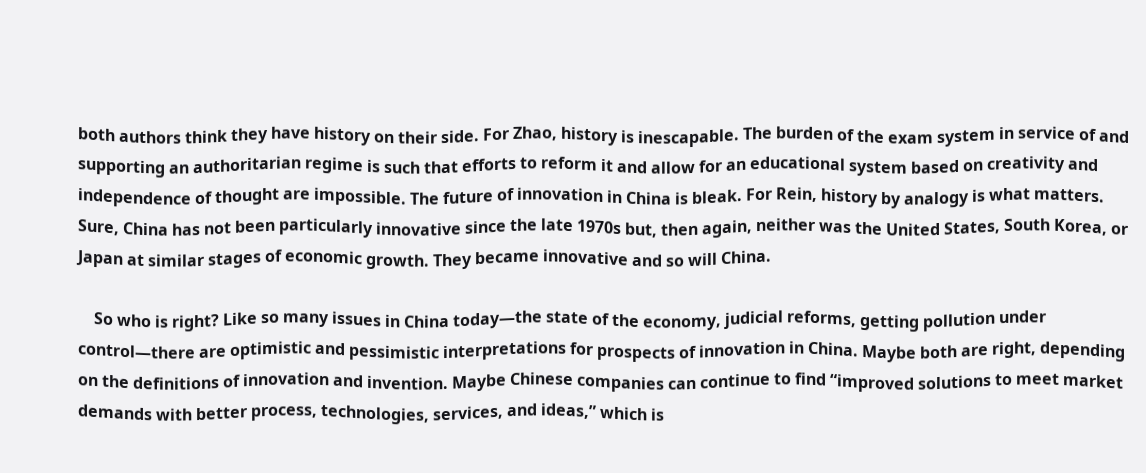both authors think they have history on their side. For Zhao, history is inescapable. The burden of the exam system in service of and supporting an authoritarian regime is such that efforts to reform it and allow for an educational system based on creativity and independence of thought are impossible. The future of innovation in China is bleak. For Rein, history by analogy is what matters. Sure, China has not been particularly innovative since the late 1970s but, then again, neither was the United States, South Korea, or Japan at similar stages of economic growth. They became innovative and so will China.

    So who is right? Like so many issues in China today—the state of the economy, judicial reforms, getting pollution under control—there are optimistic and pessimistic interpretations for prospects of innovation in China. Maybe both are right, depending on the definitions of innovation and invention. Maybe Chinese companies can continue to find “improved solutions to meet market demands with better process, technologies, services, and ideas,” which is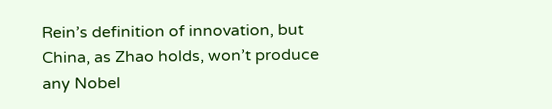Rein’s definition of innovation, but China, as Zhao holds, won’t produce any Nobel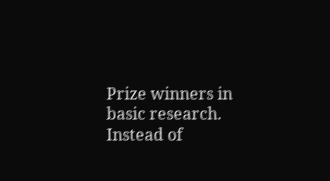Prize winners in basic research. Instead of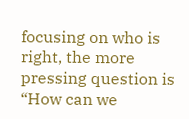focusing on who is right, the more pressing question is “How can we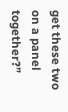get these two on a panel together?”